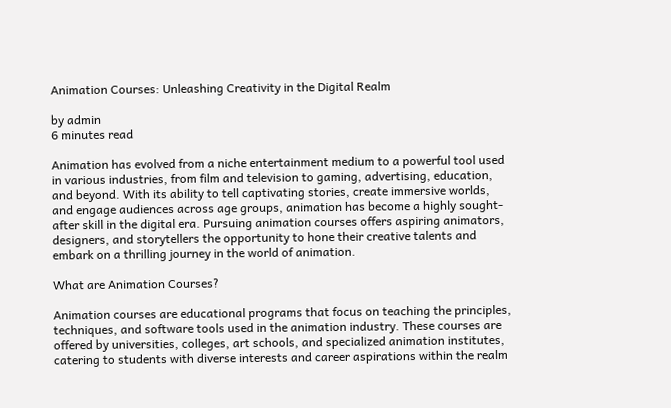Animation Courses: Unleashing Creativity in the Digital Realm

by admin
6 minutes read

Animation has evolved from a niche entertainment medium to a powerful tool used in various industries, from film and television to gaming, advertising, education, and beyond. With its ability to tell captivating stories, create immersive worlds, and engage audiences across age groups, animation has become a highly sought-after skill in the digital era. Pursuing animation courses offers aspiring animators, designers, and storytellers the opportunity to hone their creative talents and embark on a thrilling journey in the world of animation.

What are Animation Courses?

Animation courses are educational programs that focus on teaching the principles, techniques, and software tools used in the animation industry. These courses are offered by universities, colleges, art schools, and specialized animation institutes, catering to students with diverse interests and career aspirations within the realm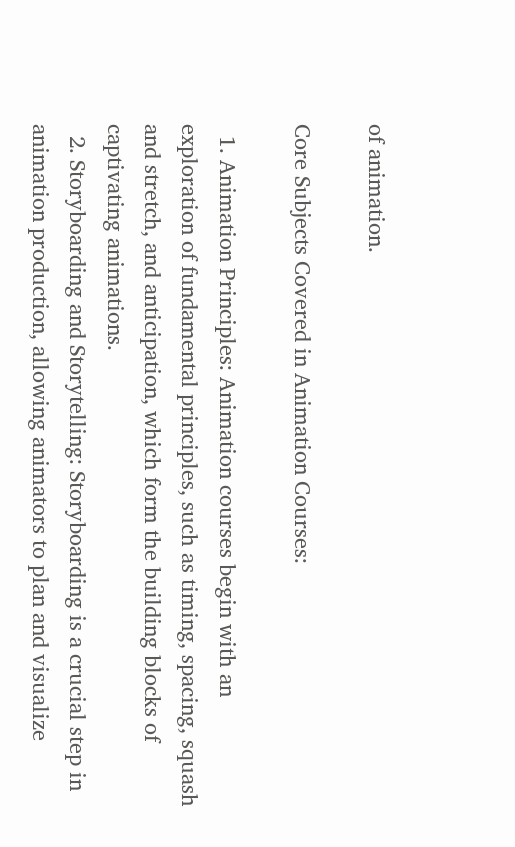of animation.

Core Subjects Covered in Animation Courses:

  1. Animation Principles: Animation courses begin with an exploration of fundamental principles, such as timing, spacing, squash and stretch, and anticipation, which form the building blocks of captivating animations.
  2. Storyboarding and Storytelling: Storyboarding is a crucial step in animation production, allowing animators to plan and visualize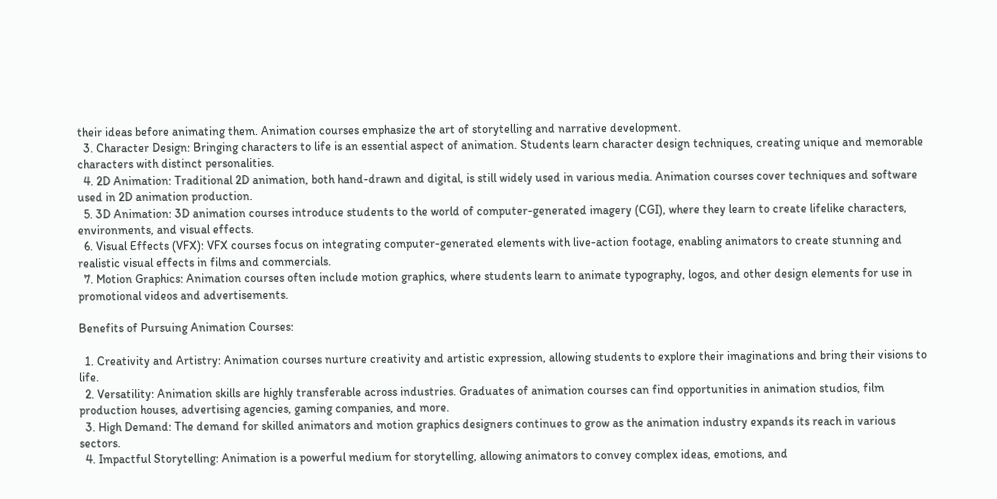their ideas before animating them. Animation courses emphasize the art of storytelling and narrative development.
  3. Character Design: Bringing characters to life is an essential aspect of animation. Students learn character design techniques, creating unique and memorable characters with distinct personalities.
  4. 2D Animation: Traditional 2D animation, both hand-drawn and digital, is still widely used in various media. Animation courses cover techniques and software used in 2D animation production.
  5. 3D Animation: 3D animation courses introduce students to the world of computer-generated imagery (CGI), where they learn to create lifelike characters, environments, and visual effects.
  6. Visual Effects (VFX): VFX courses focus on integrating computer-generated elements with live-action footage, enabling animators to create stunning and realistic visual effects in films and commercials.
  7. Motion Graphics: Animation courses often include motion graphics, where students learn to animate typography, logos, and other design elements for use in promotional videos and advertisements.

Benefits of Pursuing Animation Courses:

  1. Creativity and Artistry: Animation courses nurture creativity and artistic expression, allowing students to explore their imaginations and bring their visions to life.
  2. Versatility: Animation skills are highly transferable across industries. Graduates of animation courses can find opportunities in animation studios, film production houses, advertising agencies, gaming companies, and more.
  3. High Demand: The demand for skilled animators and motion graphics designers continues to grow as the animation industry expands its reach in various sectors.
  4. Impactful Storytelling: Animation is a powerful medium for storytelling, allowing animators to convey complex ideas, emotions, and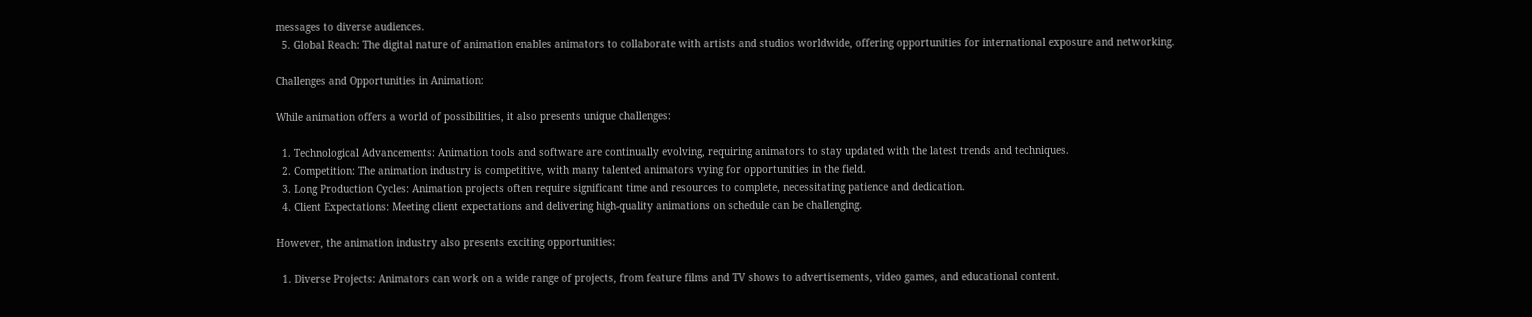messages to diverse audiences.
  5. Global Reach: The digital nature of animation enables animators to collaborate with artists and studios worldwide, offering opportunities for international exposure and networking.

Challenges and Opportunities in Animation:

While animation offers a world of possibilities, it also presents unique challenges:

  1. Technological Advancements: Animation tools and software are continually evolving, requiring animators to stay updated with the latest trends and techniques.
  2. Competition: The animation industry is competitive, with many talented animators vying for opportunities in the field.
  3. Long Production Cycles: Animation projects often require significant time and resources to complete, necessitating patience and dedication.
  4. Client Expectations: Meeting client expectations and delivering high-quality animations on schedule can be challenging.

However, the animation industry also presents exciting opportunities:

  1. Diverse Projects: Animators can work on a wide range of projects, from feature films and TV shows to advertisements, video games, and educational content.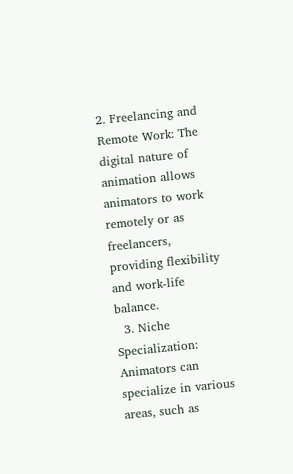2. Freelancing and Remote Work: The digital nature of animation allows animators to work remotely or as freelancers, providing flexibility and work-life balance.
  3. Niche Specialization: Animators can specialize in various areas, such as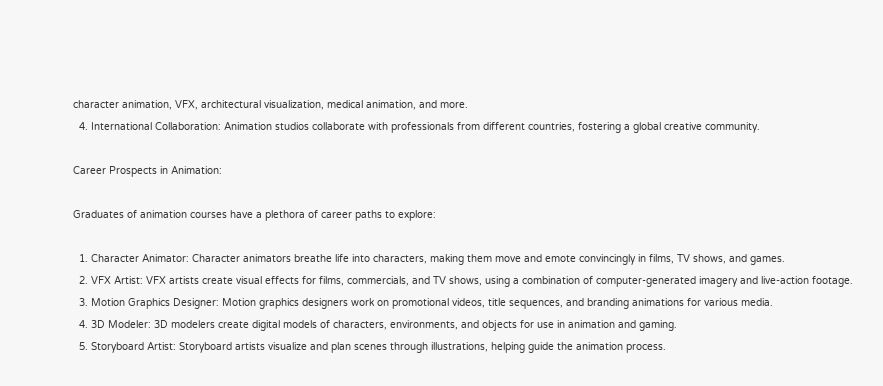character animation, VFX, architectural visualization, medical animation, and more.
  4. International Collaboration: Animation studios collaborate with professionals from different countries, fostering a global creative community.

Career Prospects in Animation:

Graduates of animation courses have a plethora of career paths to explore:

  1. Character Animator: Character animators breathe life into characters, making them move and emote convincingly in films, TV shows, and games.
  2. VFX Artist: VFX artists create visual effects for films, commercials, and TV shows, using a combination of computer-generated imagery and live-action footage.
  3. Motion Graphics Designer: Motion graphics designers work on promotional videos, title sequences, and branding animations for various media.
  4. 3D Modeler: 3D modelers create digital models of characters, environments, and objects for use in animation and gaming.
  5. Storyboard Artist: Storyboard artists visualize and plan scenes through illustrations, helping guide the animation process.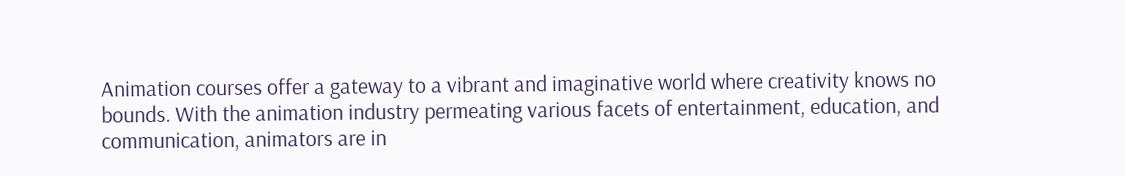Animation courses offer a gateway to a vibrant and imaginative world where creativity knows no bounds. With the animation industry permeating various facets of entertainment, education, and communication, animators are in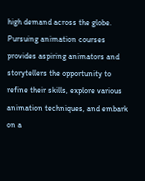high demand across the globe. Pursuing animation courses provides aspiring animators and storytellers the opportunity to refine their skills, explore various animation techniques, and embark on a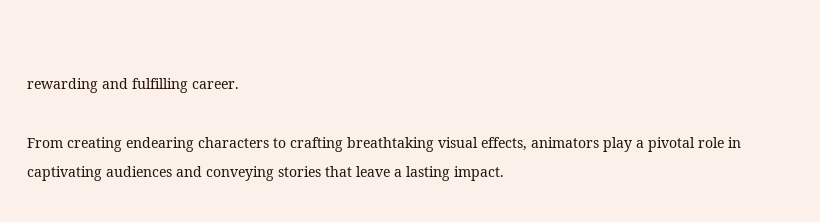rewarding and fulfilling career.

From creating endearing characters to crafting breathtaking visual effects, animators play a pivotal role in captivating audiences and conveying stories that leave a lasting impact.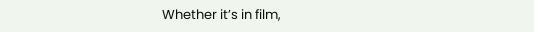Whether it’s in film,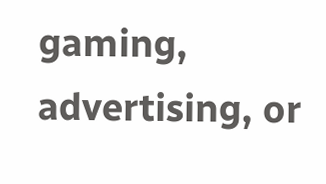gaming, advertising, or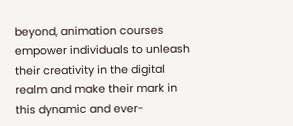beyond, animation courses empower individuals to unleash their creativity in the digital realm and make their mark in this dynamic and ever-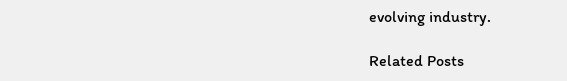evolving industry.

Related Posts